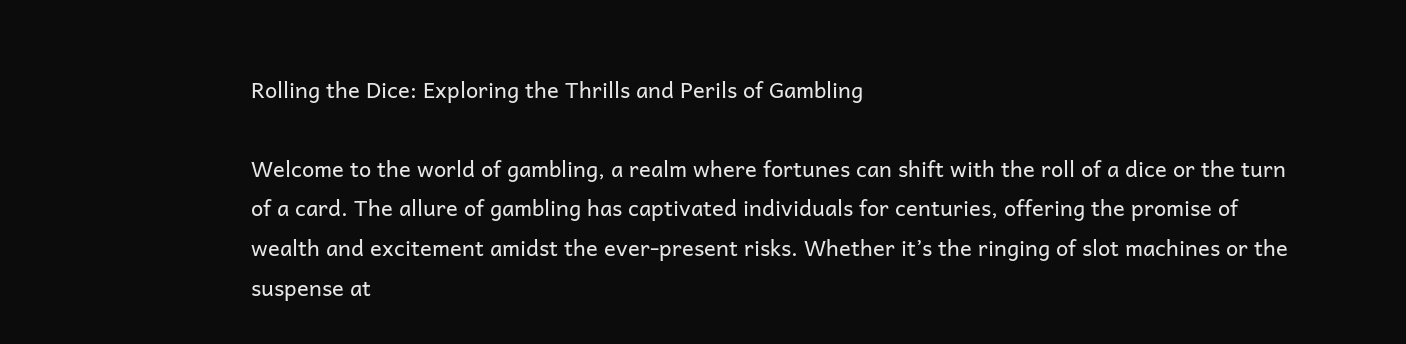Rolling the Dice: Exploring the Thrills and Perils of Gambling

Welcome to the world of gambling, a realm where fortunes can shift with the roll of a dice or the turn of a card. The allure of gambling has captivated individuals for centuries, offering the promise of wealth and excitement amidst the ever-present risks. Whether it’s the ringing of slot machines or the suspense at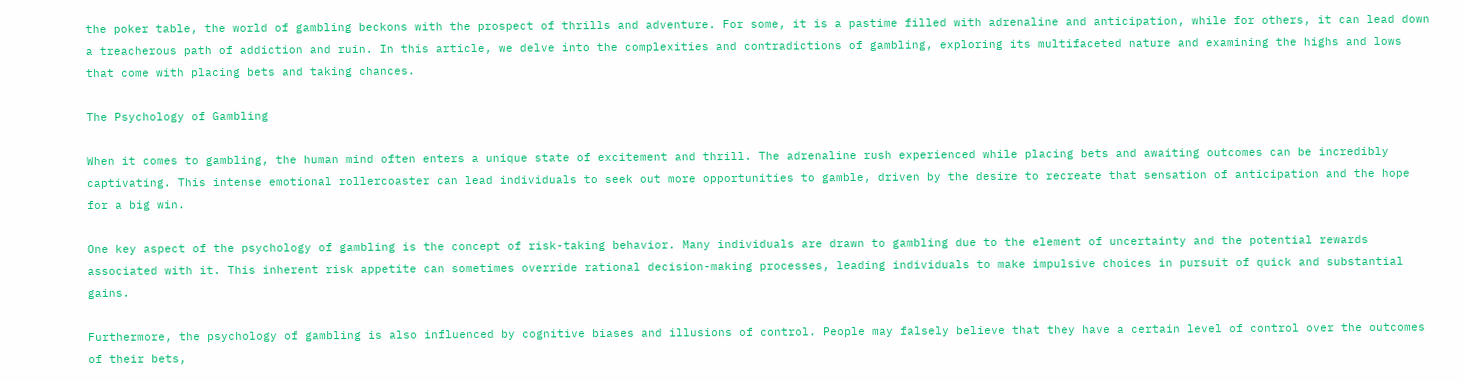the poker table, the world of gambling beckons with the prospect of thrills and adventure. For some, it is a pastime filled with adrenaline and anticipation, while for others, it can lead down a treacherous path of addiction and ruin. In this article, we delve into the complexities and contradictions of gambling, exploring its multifaceted nature and examining the highs and lows that come with placing bets and taking chances.

The Psychology of Gambling

When it comes to gambling, the human mind often enters a unique state of excitement and thrill. The adrenaline rush experienced while placing bets and awaiting outcomes can be incredibly captivating. This intense emotional rollercoaster can lead individuals to seek out more opportunities to gamble, driven by the desire to recreate that sensation of anticipation and the hope for a big win.

One key aspect of the psychology of gambling is the concept of risk-taking behavior. Many individuals are drawn to gambling due to the element of uncertainty and the potential rewards associated with it. This inherent risk appetite can sometimes override rational decision-making processes, leading individuals to make impulsive choices in pursuit of quick and substantial gains.

Furthermore, the psychology of gambling is also influenced by cognitive biases and illusions of control. People may falsely believe that they have a certain level of control over the outcomes of their bets,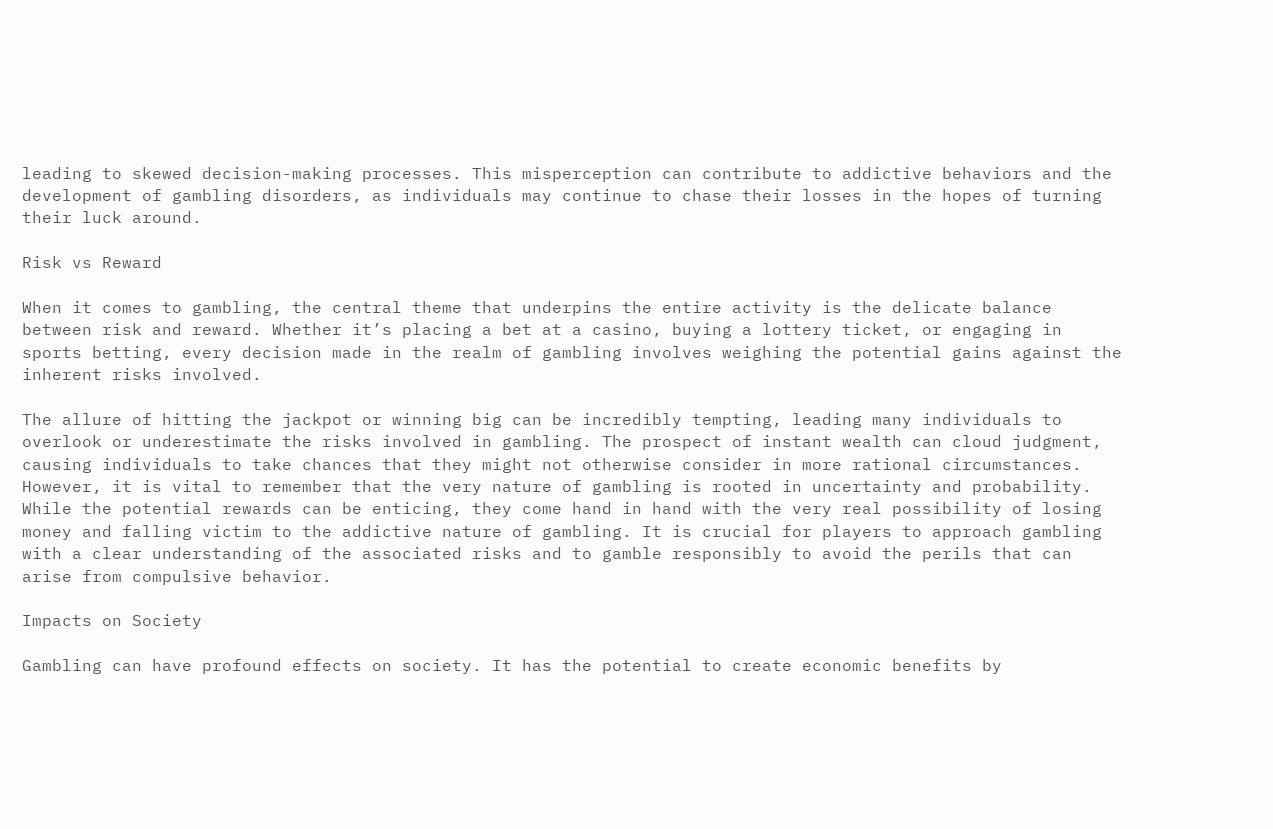leading to skewed decision-making processes. This misperception can contribute to addictive behaviors and the development of gambling disorders, as individuals may continue to chase their losses in the hopes of turning their luck around.

Risk vs Reward

When it comes to gambling, the central theme that underpins the entire activity is the delicate balance between risk and reward. Whether it’s placing a bet at a casino, buying a lottery ticket, or engaging in sports betting, every decision made in the realm of gambling involves weighing the potential gains against the inherent risks involved.

The allure of hitting the jackpot or winning big can be incredibly tempting, leading many individuals to overlook or underestimate the risks involved in gambling. The prospect of instant wealth can cloud judgment, causing individuals to take chances that they might not otherwise consider in more rational circumstances.
However, it is vital to remember that the very nature of gambling is rooted in uncertainty and probability. While the potential rewards can be enticing, they come hand in hand with the very real possibility of losing money and falling victim to the addictive nature of gambling. It is crucial for players to approach gambling with a clear understanding of the associated risks and to gamble responsibly to avoid the perils that can arise from compulsive behavior.

Impacts on Society

Gambling can have profound effects on society. It has the potential to create economic benefits by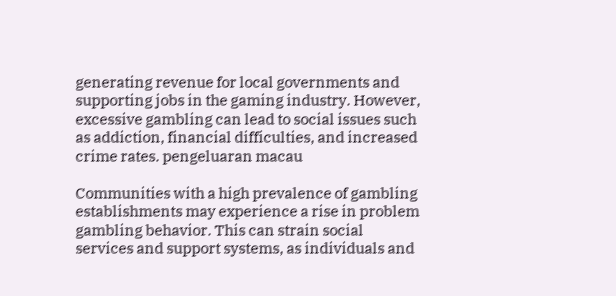generating revenue for local governments and supporting jobs in the gaming industry. However, excessive gambling can lead to social issues such as addiction, financial difficulties, and increased crime rates. pengeluaran macau

Communities with a high prevalence of gambling establishments may experience a rise in problem gambling behavior. This can strain social services and support systems, as individuals and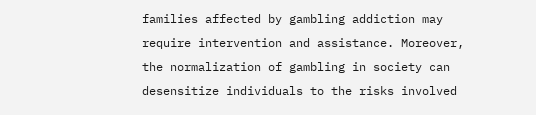families affected by gambling addiction may require intervention and assistance. Moreover, the normalization of gambling in society can desensitize individuals to the risks involved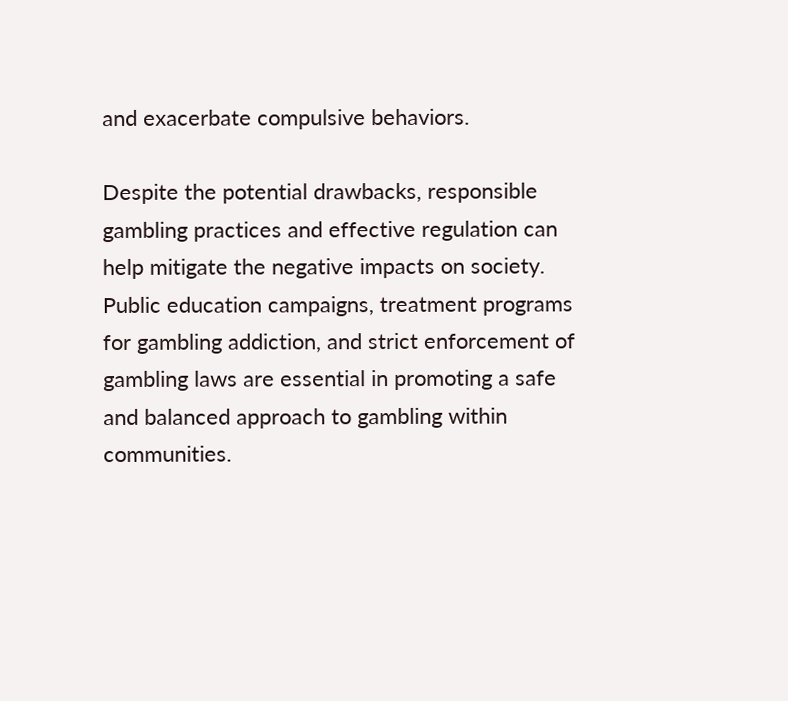and exacerbate compulsive behaviors.

Despite the potential drawbacks, responsible gambling practices and effective regulation can help mitigate the negative impacts on society. Public education campaigns, treatment programs for gambling addiction, and strict enforcement of gambling laws are essential in promoting a safe and balanced approach to gambling within communities.